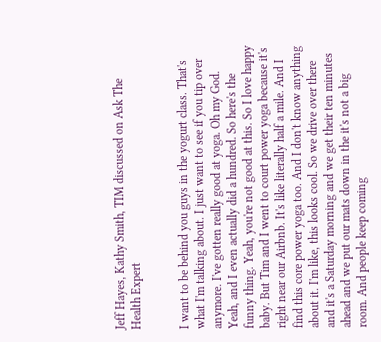Jeff Hayes, Kathy Smith, TIM discussed on Ask The Health Expert


I want to be behind you guys in the yogurt class. That's what I'm talking about. I just want to see if you tip over anymore. I've gotten really good at yoga. Oh my God. Yeah, and I even actually did a hundred. So here's the funny thing. Yeah, you're not good at this. So I love happy baby. But Tim and I went to court power yoga because it's right near our Airbnb. It's like literally half a mile. And I find this core power yoga too. And I don't know anything about it. I'm like, this looks cool. So we drive over there and it's a Saturday morning and we get their ten minutes ahead and we put our mats down in the it's not a big room. And people keep coming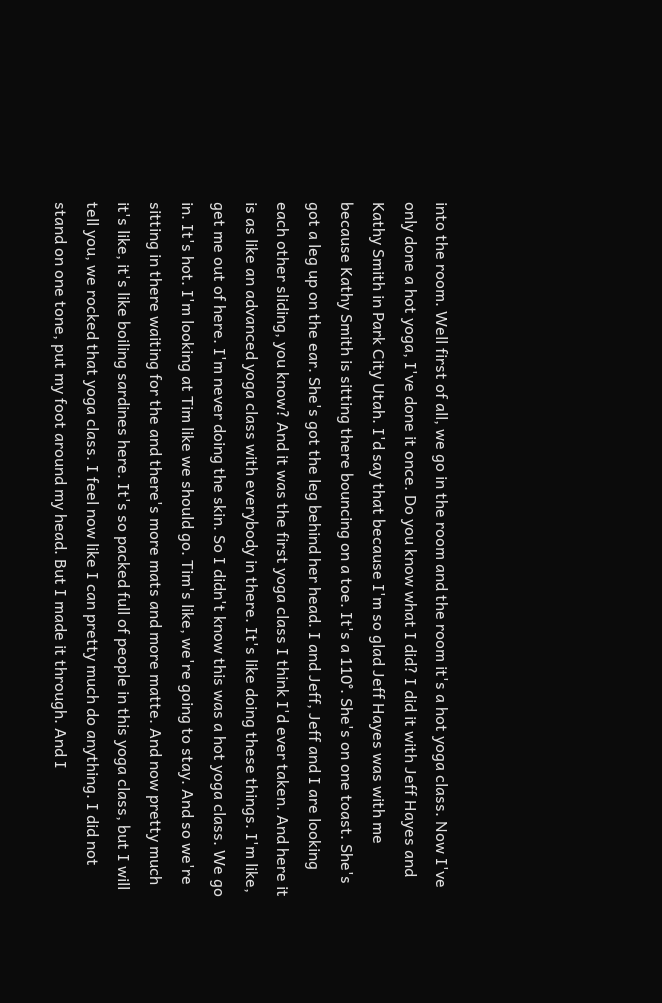into the room. Well first of all, we go in the room and the room it's a hot yoga class. Now I've only done a hot yoga, I've done it once. Do you know what I did? I did it with Jeff Hayes and Kathy Smith in Park City Utah. I'd say that because I'm so glad Jeff Hayes was with me because Kathy Smith is sitting there bouncing on a toe. It's a 110°. She's on one toast. She's got a leg up on the ear. She's got the leg behind her head. I and Jeff, Jeff and I are looking each other sliding, you know? And it was the first yoga class I think I'd ever taken. And here it is as like an advanced yoga class with everybody in there. It's like doing these things. I'm like, get me out of here. I'm never doing the skin. So I didn't know this was a hot yoga class. We go in. It's hot. I'm looking at Tim like we should go. Tim's like, we're going to stay. And so we're sitting in there waiting for the and there's more mats and more matte. And now pretty much it's like, it's like boiling sardines here. It's so packed full of people in this yoga class, but I will tell you, we rocked that yoga class. I feel now like I can pretty much do anything. I did not stand on one tone, put my foot around my head. But I made it through. And I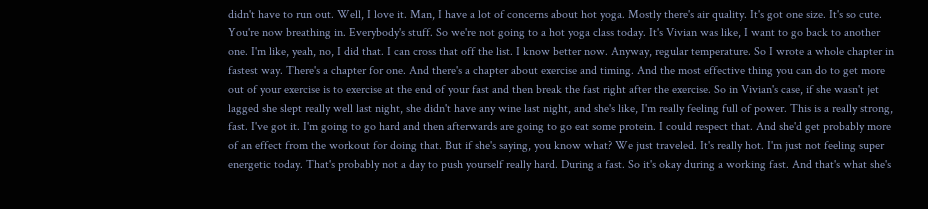didn't have to run out. Well, I love it. Man, I have a lot of concerns about hot yoga. Mostly there's air quality. It's got one size. It's so cute. You're now breathing in. Everybody's stuff. So we're not going to a hot yoga class today. It's Vivian was like, I want to go back to another one. I'm like, yeah, no, I did that. I can cross that off the list. I know better now. Anyway, regular temperature. So I wrote a whole chapter in fastest way. There's a chapter for one. And there's a chapter about exercise and timing. And the most effective thing you can do to get more out of your exercise is to exercise at the end of your fast and then break the fast right after the exercise. So in Vivian's case, if she wasn't jet lagged she slept really well last night, she didn't have any wine last night, and she's like, I'm really feeling full of power. This is a really strong, fast. I've got it. I'm going to go hard and then afterwards are going to go eat some protein. I could respect that. And she'd get probably more of an effect from the workout for doing that. But if she's saying, you know what? We just traveled. It's really hot. I'm just not feeling super energetic today. That's probably not a day to push yourself really hard. During a fast. So it's okay during a working fast. And that's what she's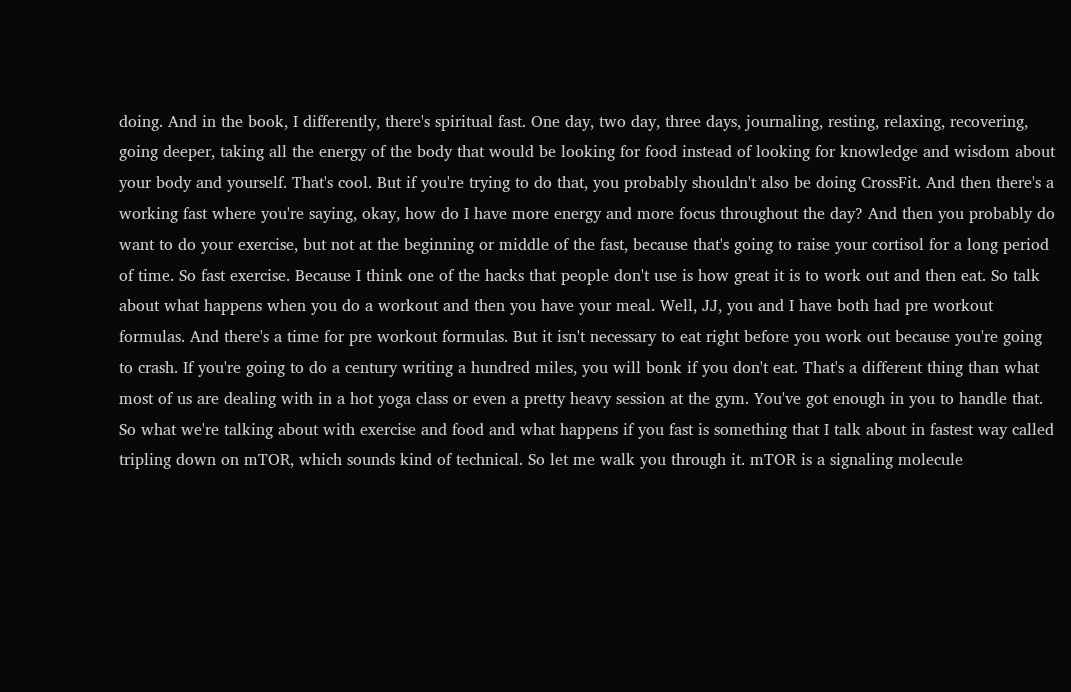doing. And in the book, I differently, there's spiritual fast. One day, two day, three days, journaling, resting, relaxing, recovering, going deeper, taking all the energy of the body that would be looking for food instead of looking for knowledge and wisdom about your body and yourself. That's cool. But if you're trying to do that, you probably shouldn't also be doing CrossFit. And then there's a working fast where you're saying, okay, how do I have more energy and more focus throughout the day? And then you probably do want to do your exercise, but not at the beginning or middle of the fast, because that's going to raise your cortisol for a long period of time. So fast exercise. Because I think one of the hacks that people don't use is how great it is to work out and then eat. So talk about what happens when you do a workout and then you have your meal. Well, JJ, you and I have both had pre workout formulas. And there's a time for pre workout formulas. But it isn't necessary to eat right before you work out because you're going to crash. If you're going to do a century writing a hundred miles, you will bonk if you don't eat. That's a different thing than what most of us are dealing with in a hot yoga class or even a pretty heavy session at the gym. You've got enough in you to handle that. So what we're talking about with exercise and food and what happens if you fast is something that I talk about in fastest way called tripling down on mTOR, which sounds kind of technical. So let me walk you through it. mTOR is a signaling molecule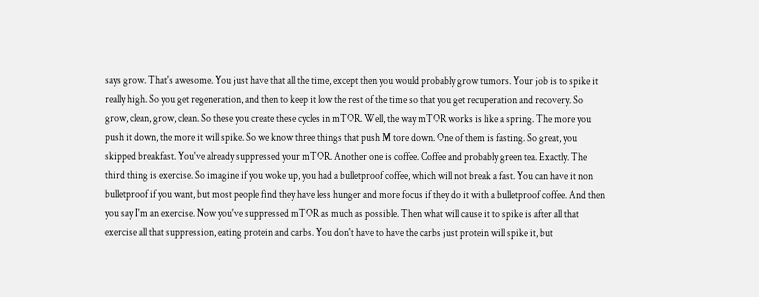says grow. That's awesome. You just have that all the time, except then you would probably grow tumors. Your job is to spike it really high. So you get regeneration, and then to keep it low the rest of the time so that you get recuperation and recovery. So grow, clean, grow, clean. So these you create these cycles in mTOR. Well, the way mTOR works is like a spring. The more you push it down, the more it will spike. So we know three things that push M tore down. One of them is fasting. So great, you skipped breakfast. You've already suppressed your mTOR. Another one is coffee. Coffee and probably green tea. Exactly. The third thing is exercise. So imagine if you woke up, you had a bulletproof coffee, which will not break a fast. You can have it non bulletproof if you want, but most people find they have less hunger and more focus if they do it with a bulletproof coffee. And then you say I'm an exercise. Now you've suppressed mTOR as much as possible. Then what will cause it to spike is after all that exercise all that suppression, eating protein and carbs. You don't have to have the carbs just protein will spike it, but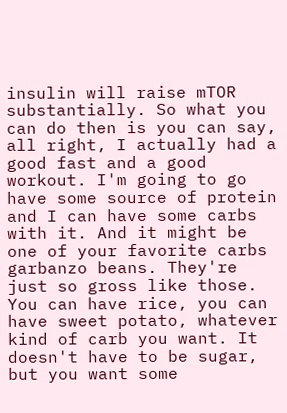insulin will raise mTOR substantially. So what you can do then is you can say, all right, I actually had a good fast and a good workout. I'm going to go have some source of protein and I can have some carbs with it. And it might be one of your favorite carbs garbanzo beans. They're just so gross like those. You can have rice, you can have sweet potato, whatever kind of carb you want. It doesn't have to be sugar, but you want some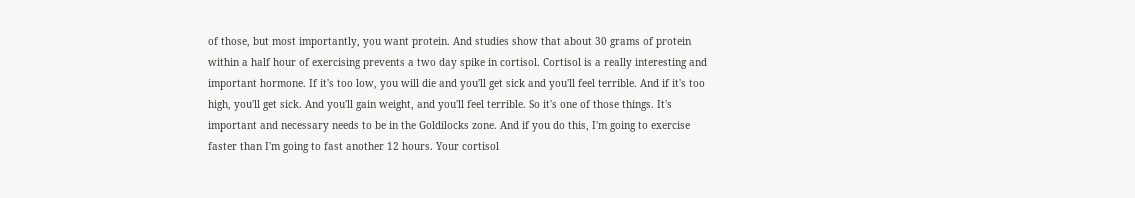of those, but most importantly, you want protein. And studies show that about 30 grams of protein within a half hour of exercising prevents a two day spike in cortisol. Cortisol is a really interesting and important hormone. If it's too low, you will die and you'll get sick and you'll feel terrible. And if it's too high, you'll get sick. And you'll gain weight, and you'll feel terrible. So it's one of those things. It's important and necessary needs to be in the Goldilocks zone. And if you do this, I'm going to exercise faster than I'm going to fast another 12 hours. Your cortisol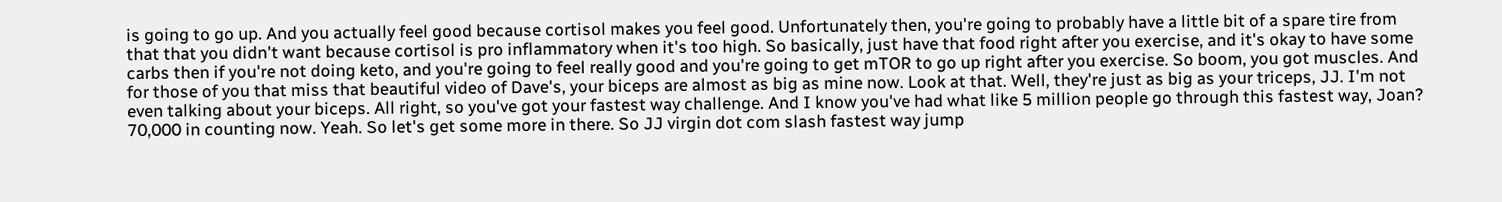is going to go up. And you actually feel good because cortisol makes you feel good. Unfortunately then, you're going to probably have a little bit of a spare tire from that that you didn't want because cortisol is pro inflammatory when it's too high. So basically, just have that food right after you exercise, and it's okay to have some carbs then if you're not doing keto, and you're going to feel really good and you're going to get mTOR to go up right after you exercise. So boom, you got muscles. And for those of you that miss that beautiful video of Dave's, your biceps are almost as big as mine now. Look at that. Well, they're just as big as your triceps, JJ. I'm not even talking about your biceps. All right, so you've got your fastest way challenge. And I know you've had what like 5 million people go through this fastest way, Joan? 70,000 in counting now. Yeah. So let's get some more in there. So JJ virgin dot com slash fastest way jump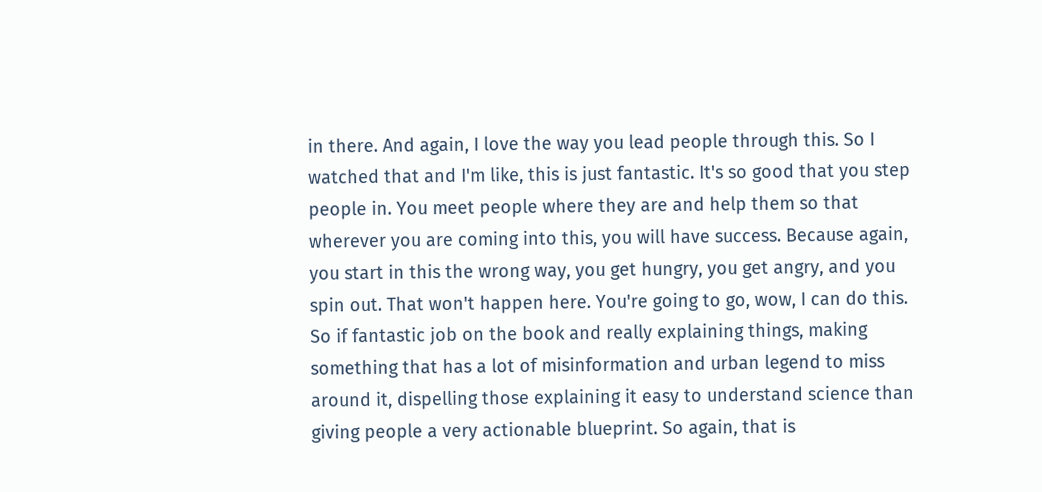in there. And again, I love the way you lead people through this. So I watched that and I'm like, this is just fantastic. It's so good that you step people in. You meet people where they are and help them so that wherever you are coming into this, you will have success. Because again, you start in this the wrong way, you get hungry, you get angry, and you spin out. That won't happen here. You're going to go, wow, I can do this. So if fantastic job on the book and really explaining things, making something that has a lot of misinformation and urban legend to miss around it, dispelling those explaining it easy to understand science than giving people a very actionable blueprint. So again, that is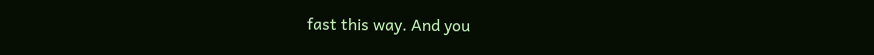fast this way. And you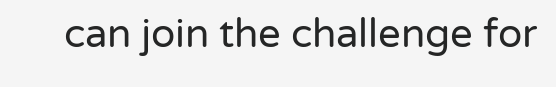can join the challenge for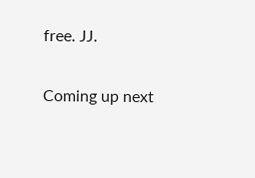free. JJ.

Coming up next